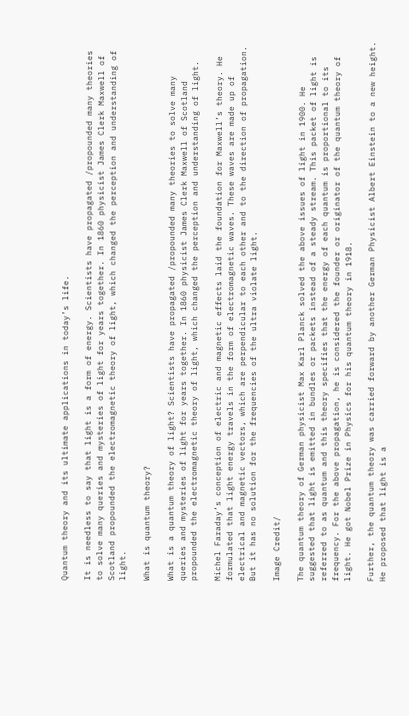Quantum theory and its ultimate applications in today’s life.

It is needless to say that light is a form of energy. Scientists have propagated /propounded many theories to solve many queries and mysteries of light for years together. In 1860 physicist James Clerk Maxwell of Scotland propounded the electromagnetic theory of light, which changed the perception and understanding of light.

What is quantum theory?

What is a quantum theory of light? Scientists have propagated /propounded many theories to solve many queries and mysteries of light for years together. In 1860 physicist James Clerk Maxwell of Scotland propounded the electromagnetic theory of light, which changed the perception and understanding of light.

Michel Faraday’s conception of electric and magnetic effects laid the foundation for Maxwell’s theory. He formulated that light energy travels in the form of electromagnetic waves. These waves are made up of electrical and magnetic vectors, which are perpendicular to each other and to the direction of propagation. But it has no solution for the frequencies of the ultra violate light.

Image Credit/

The quantum theory of German physicist Max Karl Planck solved the above issues of light in 1900. He suggested that light is emitted in bundles or packets instead of a steady stream. This packet of light is referred to as quantum and this theory specifies that the energy of each quantum is proportional to its frequency. For the above propagation, he is considered the founder or originator of the quantum theory of light. He got Nobel Prize in Physics for his quantum theory in 1918.

Further, the quantum theory was carried forward by another German Physicist Albert Einstein to a new height. He proposed that light is a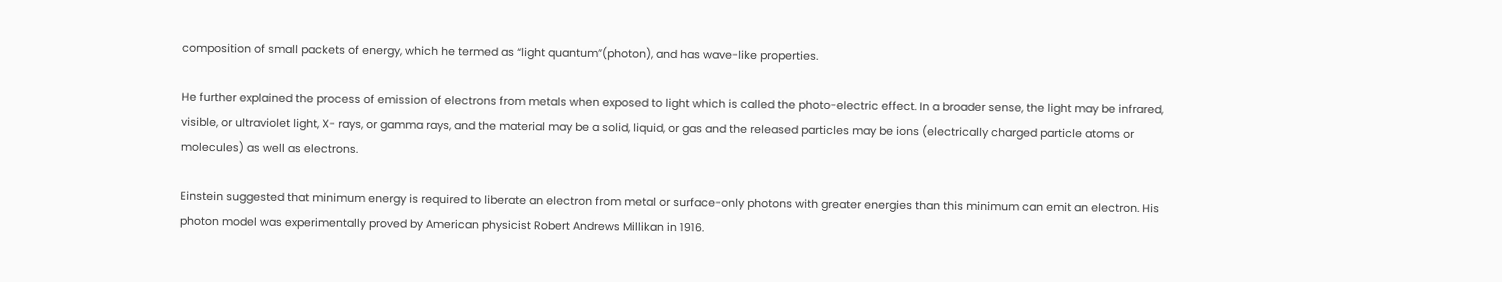composition of small packets of energy, which he termed as “light quantum”(photon), and has wave-like properties.

He further explained the process of emission of electrons from metals when exposed to light which is called the photo-electric effect. In a broader sense, the light may be infrared, visible, or ultraviolet light, X- rays, or gamma rays, and the material may be a solid, liquid, or gas and the released particles may be ions (electrically charged particle atoms or molecules) as well as electrons.

Einstein suggested that minimum energy is required to liberate an electron from metal or surface-only photons with greater energies than this minimum can emit an electron. His photon model was experimentally proved by American physicist Robert Andrews Millikan in 1916.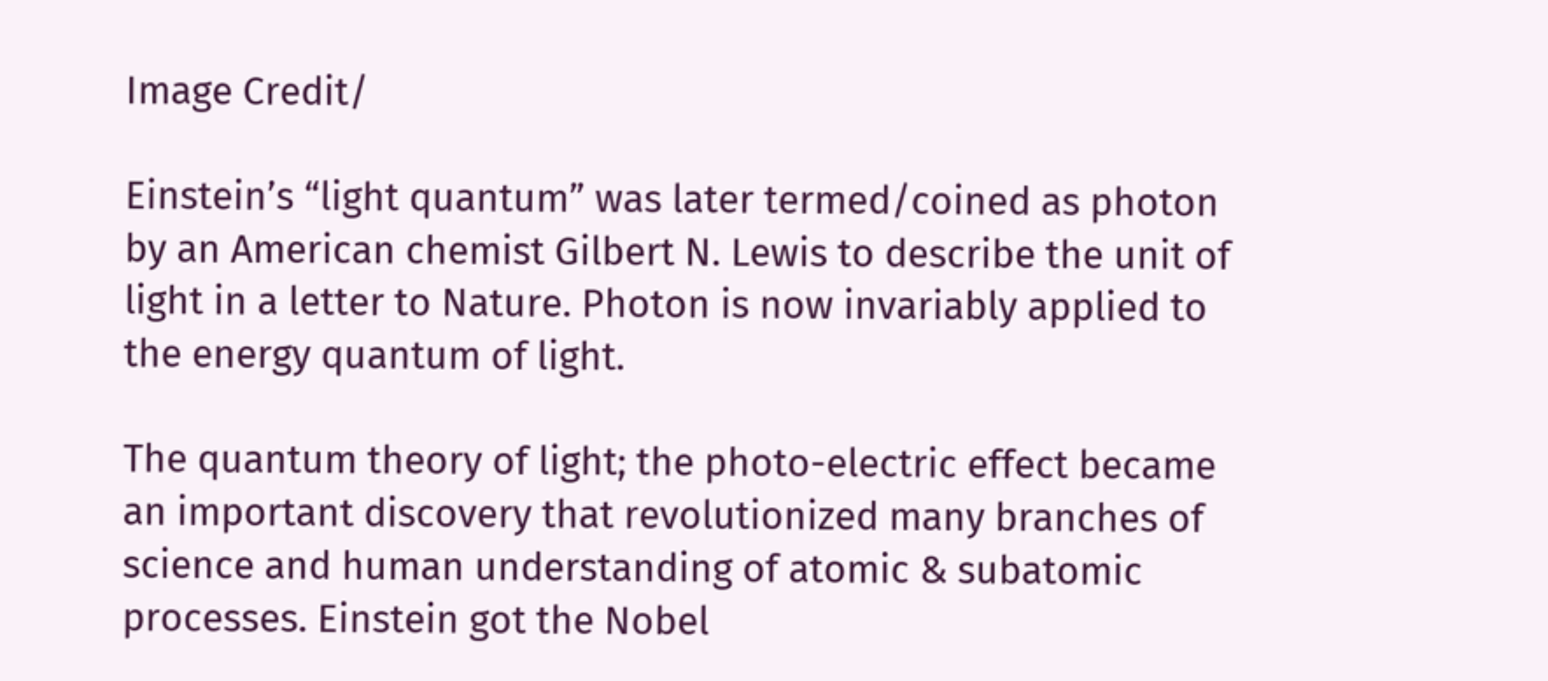Image Credit/

Einstein’s “light quantum” was later termed/coined as photon by an American chemist Gilbert N. Lewis to describe the unit of light in a letter to Nature. Photon is now invariably applied to the energy quantum of light.

The quantum theory of light; the photo-electric effect became an important discovery that revolutionized many branches of science and human understanding of atomic & subatomic processes. Einstein got the Nobel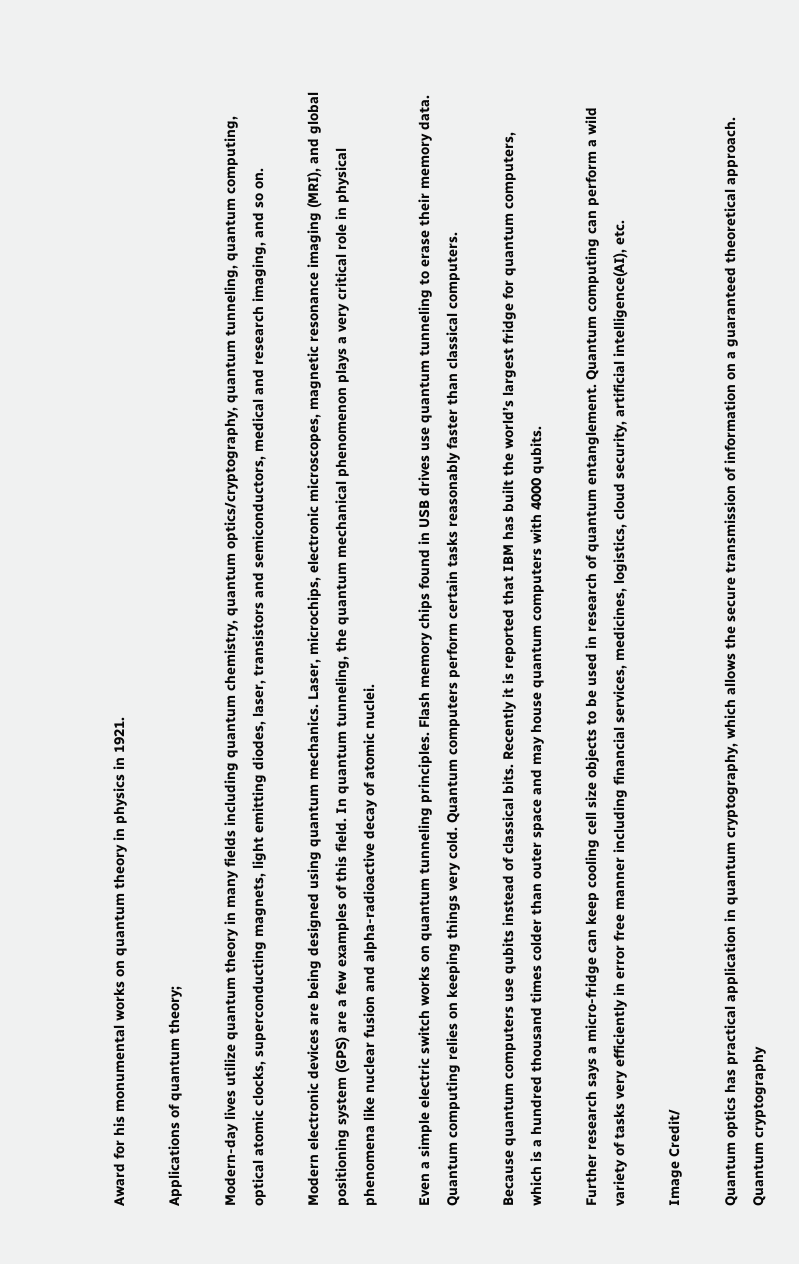Award for his monumental works on quantum theory in physics in 1921.

Applications of quantum theory;

Modern-day lives utilize quantum theory in many fields including quantum chemistry, quantum optics/cryptography, quantum tunneling, quantum computing, optical atomic clocks, superconducting magnets, light emitting diodes, laser, transistors and semiconductors, medical and research imaging, and so on.

Modern electronic devices are being designed using quantum mechanics. Laser, microchips, electronic microscopes, magnetic resonance imaging (MRI), and global positioning system (GPS) are a few examples of this field. In quantum tunneling, the quantum mechanical phenomenon plays a very critical role in physical phenomena like nuclear fusion and alpha-radioactive decay of atomic nuclei.

Even a simple electric switch works on quantum tunneling principles. Flash memory chips found in USB drives use quantum tunneling to erase their memory data. Quantum computing relies on keeping things very cold. Quantum computers perform certain tasks reasonably faster than classical computers.

Because quantum computers use qubits instead of classical bits. Recently it is reported that IBM has built the world’s largest fridge for quantum computers, which is a hundred thousand times colder than outer space and may house quantum computers with 4000 qubits.

Further research says a micro-fridge can keep cooling cell size objects to be used in research of quantum entanglement. Quantum computing can perform a wild variety of tasks very efficiently in error free manner including financial services, medicines, logistics, cloud security, artificial intelligence(AI), etc.

Image Credit/

Quantum optics has practical application in quantum cryptography, which allows the secure transmission of information on a guaranteed theoretical approach. Quantum cryptography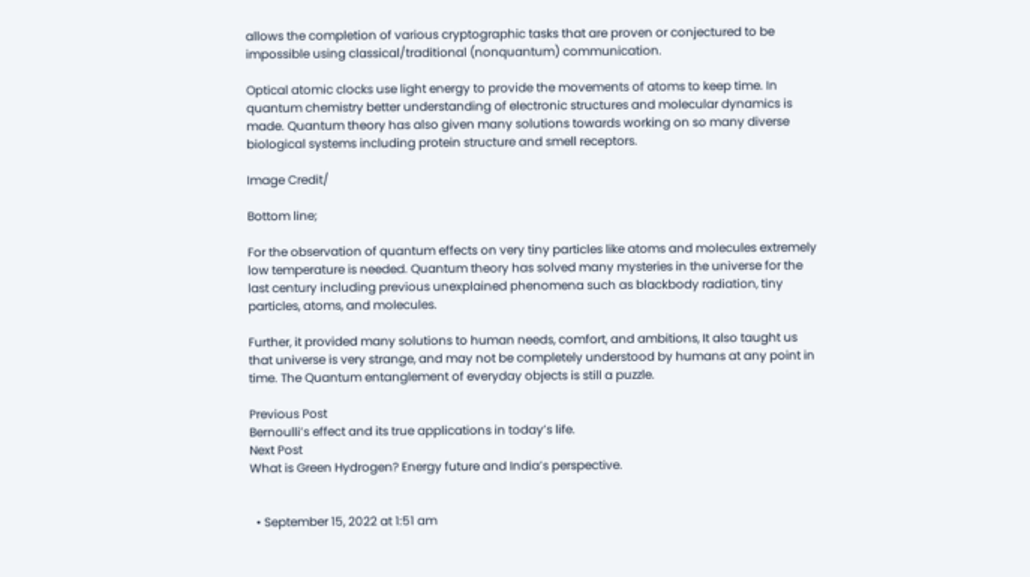allows the completion of various cryptographic tasks that are proven or conjectured to be impossible using classical/traditional (nonquantum) communication.

Optical atomic clocks use light energy to provide the movements of atoms to keep time. In quantum chemistry better understanding of electronic structures and molecular dynamics is made. Quantum theory has also given many solutions towards working on so many diverse biological systems including protein structure and smell receptors.

Image Credit/

Bottom line;

For the observation of quantum effects on very tiny particles like atoms and molecules extremely low temperature is needed. Quantum theory has solved many mysteries in the universe for the last century including previous unexplained phenomena such as blackbody radiation, tiny particles, atoms, and molecules.

Further, it provided many solutions to human needs, comfort, and ambitions, It also taught us that universe is very strange, and may not be completely understood by humans at any point in time. The Quantum entanglement of everyday objects is still a puzzle.

Previous Post
Bernoulli’s effect and its true applications in today’s life.
Next Post
What is Green Hydrogen? Energy future and India’s perspective.


  • September 15, 2022 at 1:51 am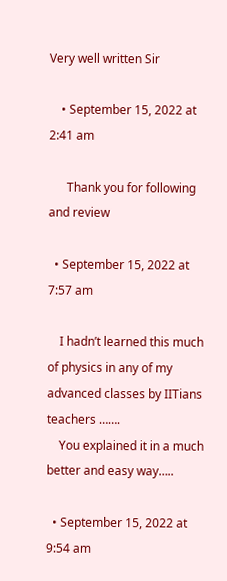Very well written Sir

    • September 15, 2022 at 2:41 am

      Thank you for following and review

  • September 15, 2022 at 7:57 am

    I hadn’t learned this much of physics in any of my advanced classes by IITians teachers …….
    You explained it in a much better and easy way…..

  • September 15, 2022 at 9:54 am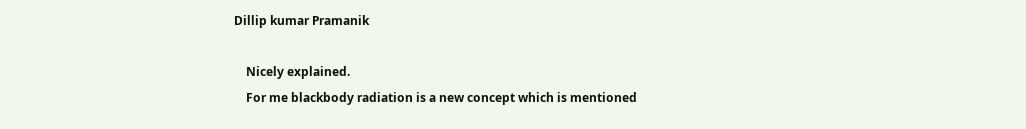Dillip kumar Pramanik

    Nicely explained.
    For me blackbody radiation is a new concept which is mentioned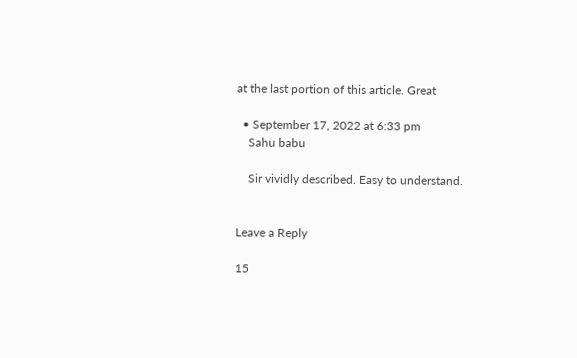at the last portion of this article. Great

  • September 17, 2022 at 6:33 pm
    Sahu babu

    Sir vividly described. Easy to understand.


Leave a Reply

15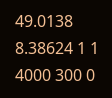49.0138 8.38624 1 1 4000 300 0